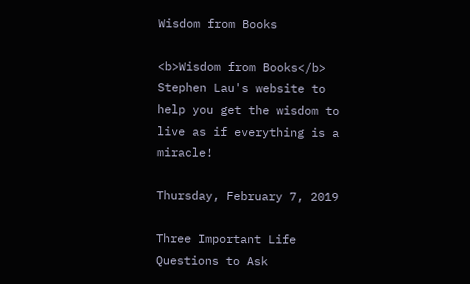Wisdom from Books

<b>Wisdom from Books</b>
Stephen Lau's website to help you get the wisdom to live as if everything is a miracle!

Thursday, February 7, 2019

Three Important Life Questions to Ask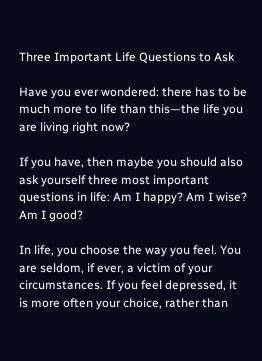Three Important Life Questions to Ask

Have you ever wondered: there has to be much more to life than this—the life you are living right now?

If you have, then maybe you should also ask yourself three most important questions in life: Am I happy? Am I wise? Am I good?

In life, you choose the way you feel. You are seldom, if ever, a victim of your circumstances. If you feel depressed, it is more often your choice, rather than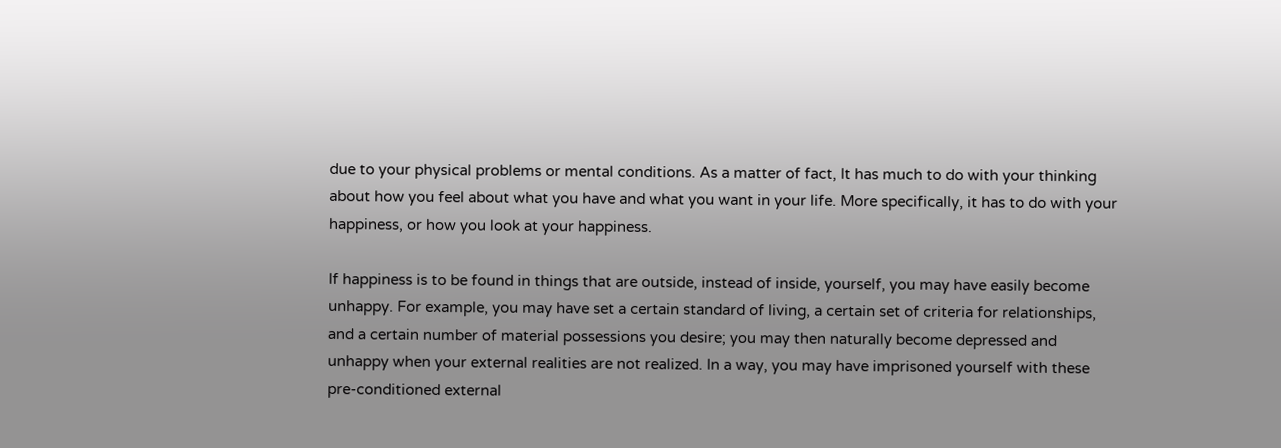due to your physical problems or mental conditions. As a matter of fact, It has much to do with your thinking about how you feel about what you have and what you want in your life. More specifically, it has to do with your happiness, or how you look at your happiness.

If happiness is to be found in things that are outside, instead of inside, yourself, you may have easily become unhappy. For example, you may have set a certain standard of living, a certain set of criteria for relationships, and a certain number of material possessions you desire; you may then naturally become depressed and unhappy when your external realities are not realized. In a way, you may have imprisoned yourself with these pre-conditioned external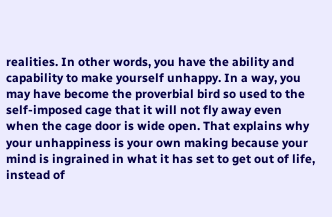realities. In other words, you have the ability and capability to make yourself unhappy. In a way, you may have become the proverbial bird so used to the self-imposed cage that it will not fly away even when the cage door is wide open. That explains why your unhappiness is your own making because your mind is ingrained in what it has set to get out of life, instead of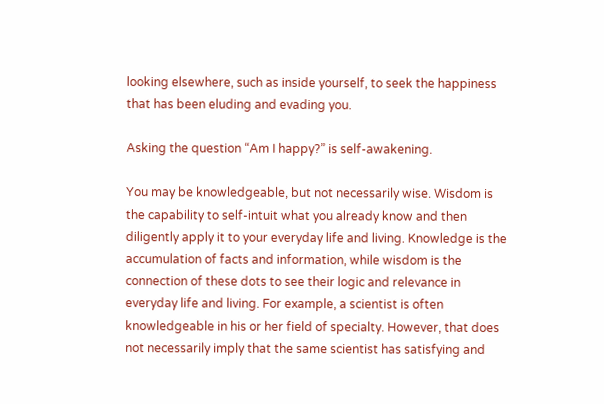looking elsewhere, such as inside yourself, to seek the happiness that has been eluding and evading you.

Asking the question “Am I happy?” is self-awakening.

You may be knowledgeable, but not necessarily wise. Wisdom is the capability to self-intuit what you already know and then diligently apply it to your everyday life and living. Knowledge is the accumulation of facts and information, while wisdom is the connection of these dots to see their logic and relevance in everyday life and living. For example, a scientist is often knowledgeable in his or her field of specialty. However, that does not necessarily imply that the same scientist has satisfying and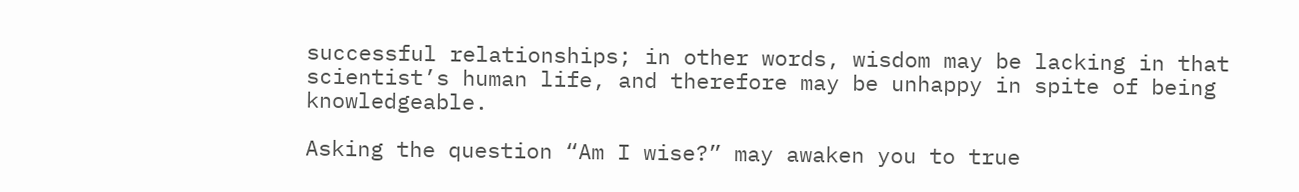successful relationships; in other words, wisdom may be lacking in that scientist’s human life, and therefore may be unhappy in spite of being knowledgeable.

Asking the question “Am I wise?” may awaken you to true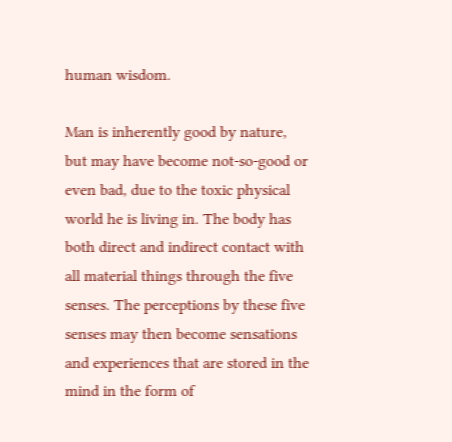human wisdom.

Man is inherently good by nature, but may have become not-so-good or even bad, due to the toxic physical world he is living in. The body has both direct and indirect contact with all material things through the five senses. The perceptions by these five senses may then become sensations and experiences that are stored in the mind in the form of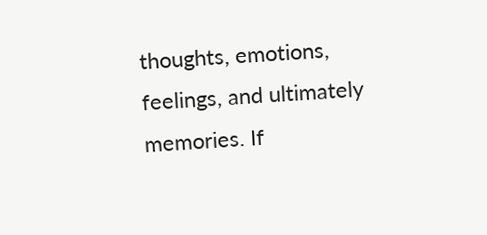thoughts, emotions, feelings, and ultimately memories. If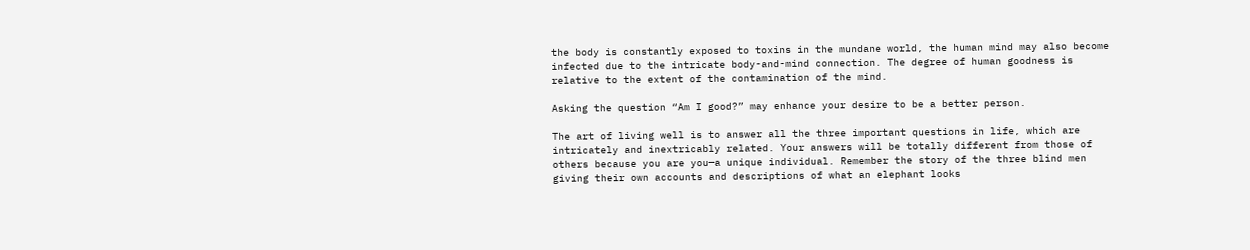the body is constantly exposed to toxins in the mundane world, the human mind may also become infected due to the intricate body-and-mind connection. The degree of human goodness is relative to the extent of the contamination of the mind.

Asking the question “Am I good?” may enhance your desire to be a better person.

The art of living well is to answer all the three important questions in life, which are intricately and inextricably related. Your answers will be totally different from those of others because you are you—a unique individual. Remember the story of the three blind men giving their own accounts and descriptions of what an elephant looks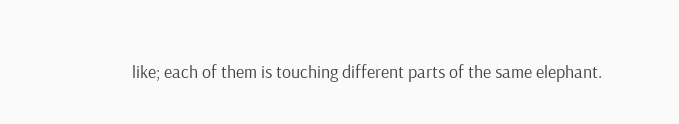like; each of them is touching different parts of the same elephant.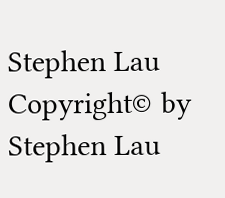Stephen Lau
Copyright© by Stephen Lau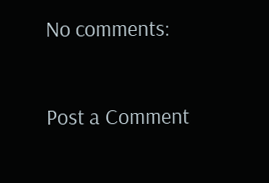No comments:

Post a Comment